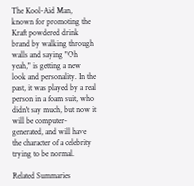The Kool-Aid Man, known for promoting the Kraft powdered drink brand by walking through walls and saying "Oh yeah," is getting a new look and personality. In the past, it was played by a real person in a foam suit, who didn't say much, but now it will be computer-generated, and will have the character of a celebrity trying to be normal.

Related Summaries